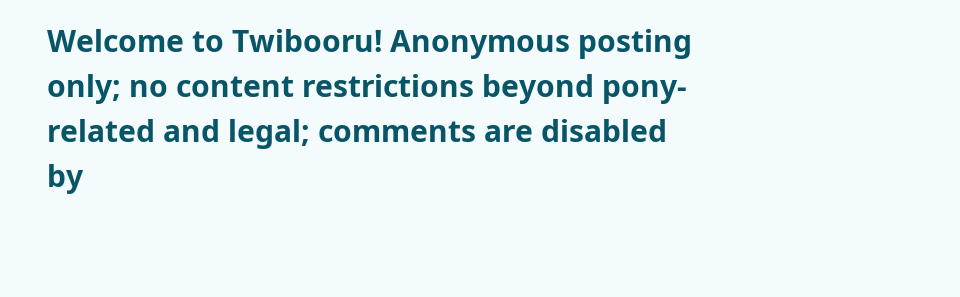Welcome to Twibooru! Anonymous posting only; no content restrictions beyond pony-related and legal; comments are disabled by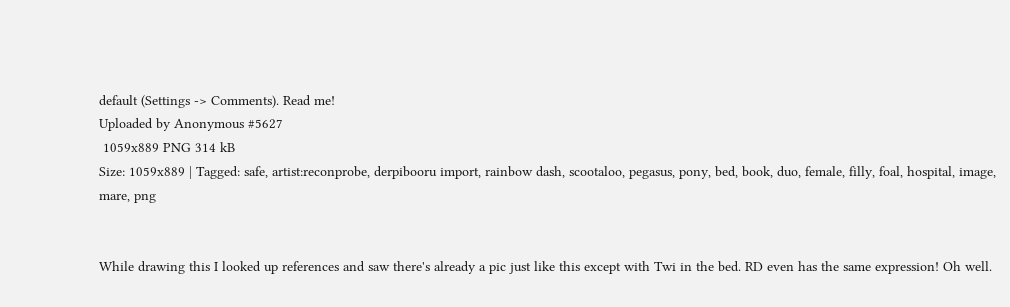default (Settings -> Comments). Read me!
Uploaded by Anonymous #5627
 1059x889 PNG 314 kB
Size: 1059x889 | Tagged: safe, artist:reconprobe, derpibooru import, rainbow dash, scootaloo, pegasus, pony, bed, book, duo, female, filly, foal, hospital, image, mare, png


While drawing this I looked up references and saw there's already a pic just like this except with Twi in the bed. RD even has the same expression! Oh well.